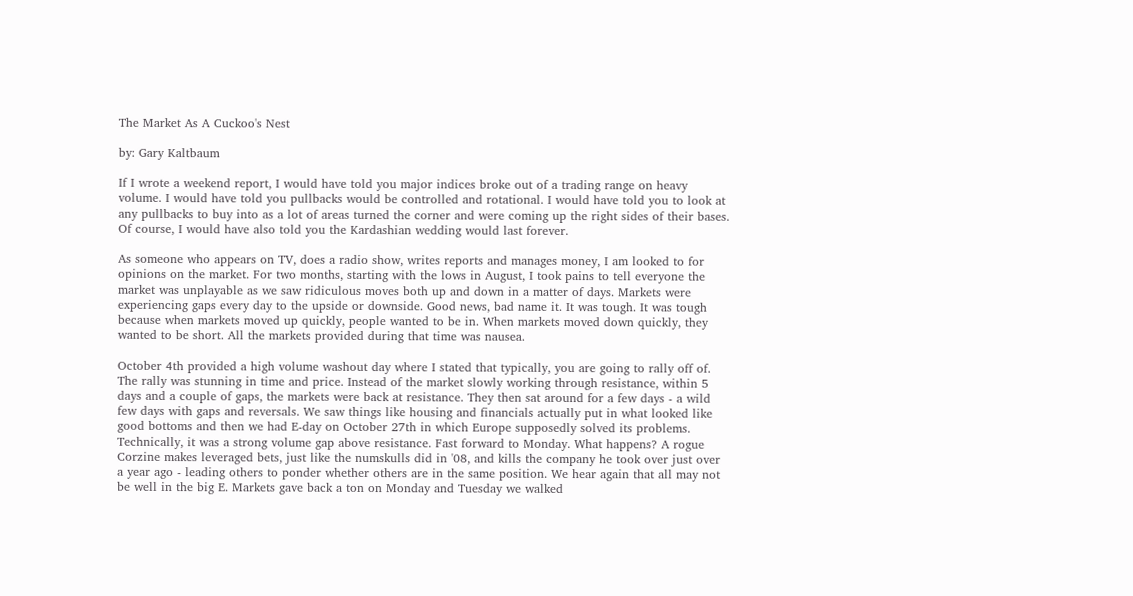The Market As A Cuckoo's Nest

by: Gary Kaltbaum

If I wrote a weekend report, I would have told you major indices broke out of a trading range on heavy volume. I would have told you pullbacks would be controlled and rotational. I would have told you to look at any pullbacks to buy into as a lot of areas turned the corner and were coming up the right sides of their bases. Of course, I would have also told you the Kardashian wedding would last forever.

As someone who appears on TV, does a radio show, writes reports and manages money, I am looked to for opinions on the market. For two months, starting with the lows in August, I took pains to tell everyone the market was unplayable as we saw ridiculous moves both up and down in a matter of days. Markets were experiencing gaps every day to the upside or downside. Good news, bad name it. It was tough. It was tough because when markets moved up quickly, people wanted to be in. When markets moved down quickly, they wanted to be short. All the markets provided during that time was nausea.

October 4th provided a high volume washout day where I stated that typically, you are going to rally off of. The rally was stunning in time and price. Instead of the market slowly working through resistance, within 5 days and a couple of gaps, the markets were back at resistance. They then sat around for a few days - a wild few days with gaps and reversals. We saw things like housing and financials actually put in what looked like good bottoms and then we had E-day on October 27th in which Europe supposedly solved its problems. Technically, it was a strong volume gap above resistance. Fast forward to Monday. What happens? A rogue Corzine makes leveraged bets, just like the numskulls did in '08, and kills the company he took over just over a year ago - leading others to ponder whether others are in the same position. We hear again that all may not be well in the big E. Markets gave back a ton on Monday and Tuesday we walked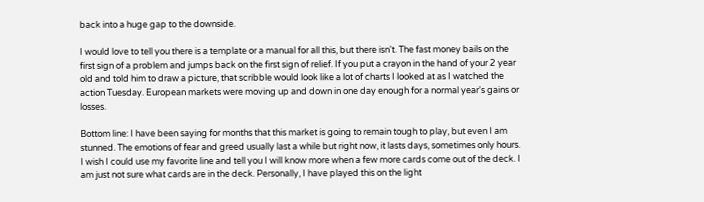back into a huge gap to the downside.

I would love to tell you there is a template or a manual for all this, but there isn't. The fast money bails on the first sign of a problem and jumps back on the first sign of relief. If you put a crayon in the hand of your 2 year old and told him to draw a picture, that scribble would look like a lot of charts I looked at as I watched the action Tuesday. European markets were moving up and down in one day enough for a normal year's gains or losses.

Bottom line: I have been saying for months that this market is going to remain tough to play, but even I am stunned. The emotions of fear and greed usually last a while but right now, it lasts days, sometimes only hours. I wish I could use my favorite line and tell you I will know more when a few more cards come out of the deck. I am just not sure what cards are in the deck. Personally, I have played this on the light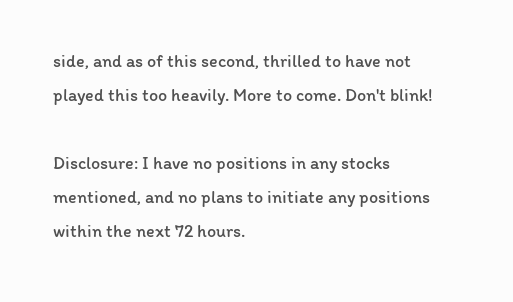side, and as of this second, thrilled to have not played this too heavily. More to come. Don't blink!

Disclosure: I have no positions in any stocks mentioned, and no plans to initiate any positions within the next 72 hours.